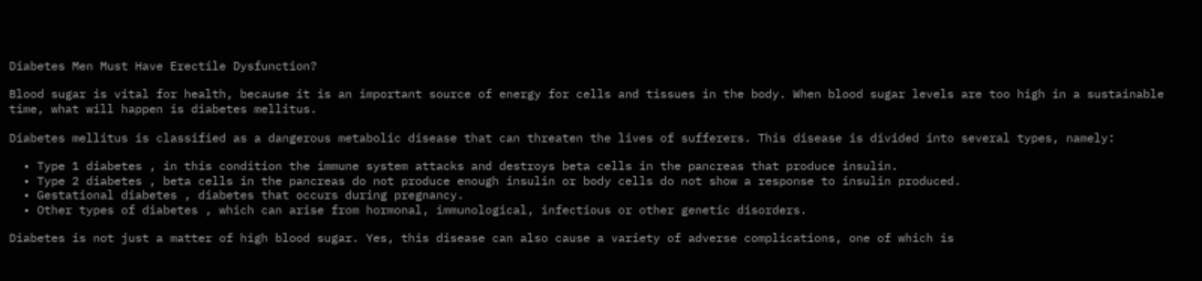Diabetes Men Must Have Erectile Dysfunction?

Blood sugar is vital for health, because it is an important source of energy for cells and tissues in the body. When blood sugar levels are too high in a sustainable time, what will happen is diabetes mellitus.

Diabetes mellitus is classified as a dangerous metabolic disease that can threaten the lives of sufferers. This disease is divided into several types, namely:

  • Type 1 diabetes , in this condition the immune system attacks and destroys beta cells in the pancreas that produce insulin.
  • Type 2 diabetes , beta cells in the pancreas do not produce enough insulin or body cells do not show a response to insulin produced.
  • Gestational diabetes , diabetes that occurs during pregnancy.
  • Other types of diabetes , which can arise from hormonal, immunological, infectious or other genetic disorders.

Diabetes is not just a matter of high blood sugar. Yes, this disease can also cause a variety of adverse complications, one of which is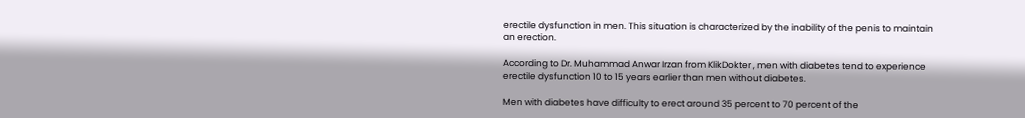erectile dysfunction in men. This situation is characterized by the inability of the penis to maintain an erection.

According to Dr. Muhammad Anwar Irzan from KlikDokter , men with diabetes tend to experience erectile dysfunction 10 to 15 years earlier than men without diabetes.

Men with diabetes have difficulty to erect around 35 percent to 70 percent of the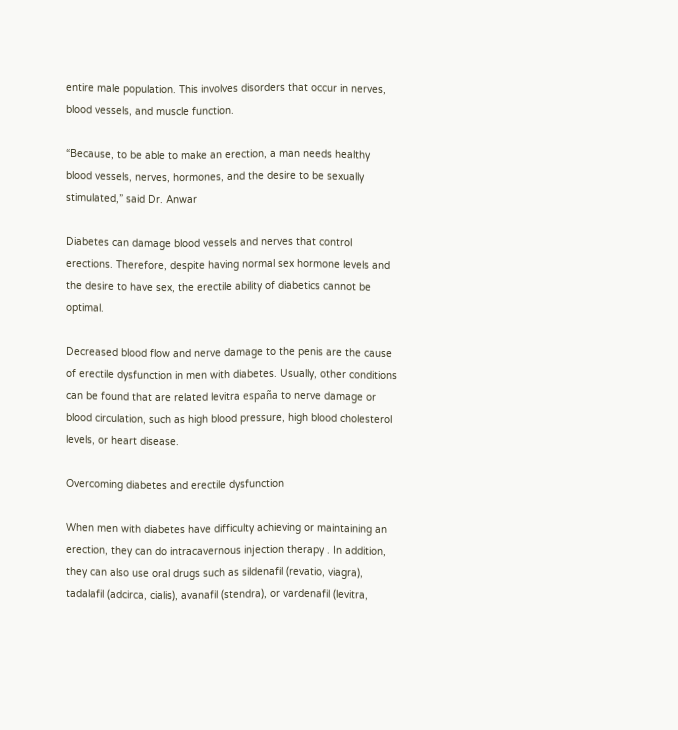entire male population. This involves disorders that occur in nerves, blood vessels, and muscle function.

“Because, to be able to make an erection, a man needs healthy blood vessels, nerves, hormones, and the desire to be sexually stimulated,” said Dr. Anwar

Diabetes can damage blood vessels and nerves that control erections. Therefore, despite having normal sex hormone levels and the desire to have sex, the erectile ability of diabetics cannot be optimal.

Decreased blood flow and nerve damage to the penis are the cause of erectile dysfunction in men with diabetes. Usually, other conditions can be found that are related levitra españa to nerve damage or blood circulation, such as high blood pressure, high blood cholesterol levels, or heart disease.

Overcoming diabetes and erectile dysfunction

When men with diabetes have difficulty achieving or maintaining an erection, they can do intracavernous injection therapy . In addition, they can also use oral drugs such as sildenafil (revatio, viagra), tadalafil (adcirca, cialis), avanafil (stendra), or vardenafil (levitra,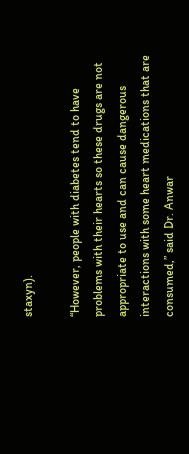staxyn).

“However, people with diabetes tend to have problems with their hearts so these drugs are not appropriate to use and can cause dangerous interactions with some heart medications that are consumed,” said Dr. Anwar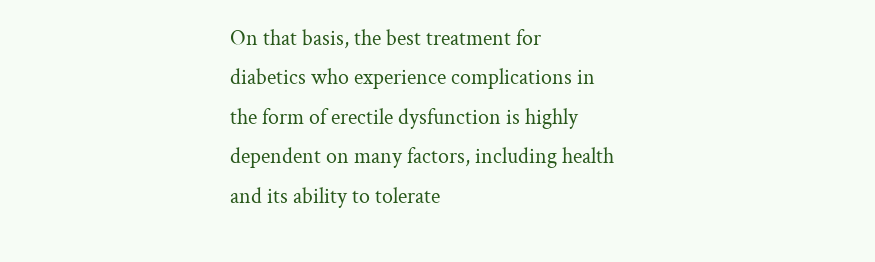On that basis, the best treatment for diabetics who experience complications in the form of erectile dysfunction is highly dependent on many factors, including health and its ability to tolerate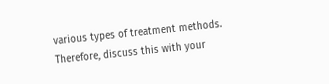various types of treatment methods. Therefore, discuss this with your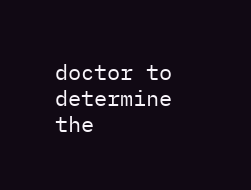doctor to determine the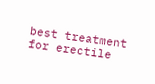best treatment for erectile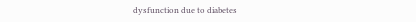dysfunction due to diabetes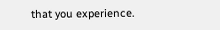that you experience.